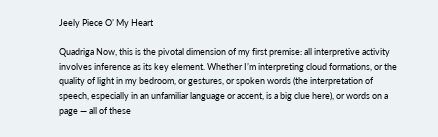Jeely Piece O’ My Heart

Quadriga Now, this is the pivotal dimension of my first premise: all interpretive activity involves inference as its key element. Whether I’m interpreting cloud formations, or the quality of light in my bedroom, or gestures, or spoken words (the interpretation of speech, especially in an unfamiliar language or accent, is a big clue here), or words on a page — all of these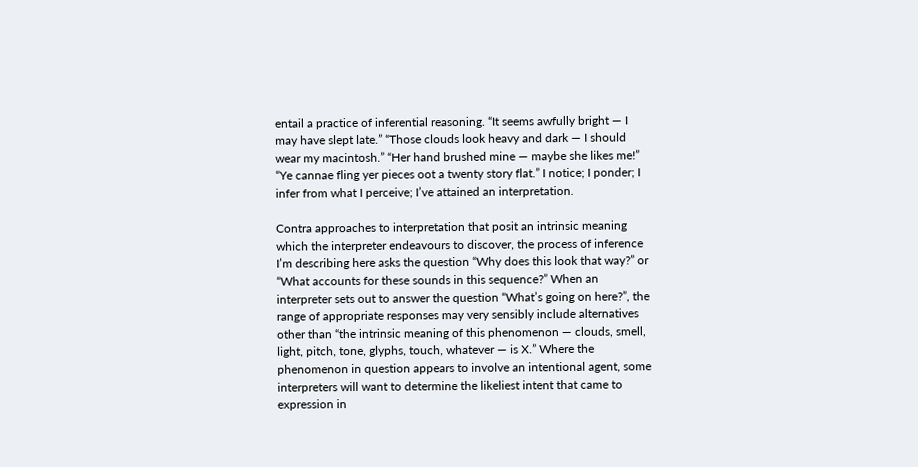entail a practice of inferential reasoning. “It seems awfully bright — I may have slept late.” “Those clouds look heavy and dark — I should wear my macintosh.” “Her hand brushed mine — maybe she likes me!” “Ye cannae fling yer pieces oot a twenty story flat.” I notice; I ponder; I infer from what I perceive; I’ve attained an interpretation.

Contra approaches to interpretation that posit an intrinsic meaning which the interpreter endeavours to discover, the process of inference I’m describing here asks the question “Why does this look that way?” or “What accounts for these sounds in this sequence?” When an interpreter sets out to answer the question “What’s going on here?”, the range of appropriate responses may very sensibly include alternatives other than “the intrinsic meaning of this phenomenon — clouds, smell, light, pitch, tone, glyphs, touch, whatever — is X.” Where the phenomenon in question appears to involve an intentional agent, some interpreters will want to determine the likeliest intent that came to expression in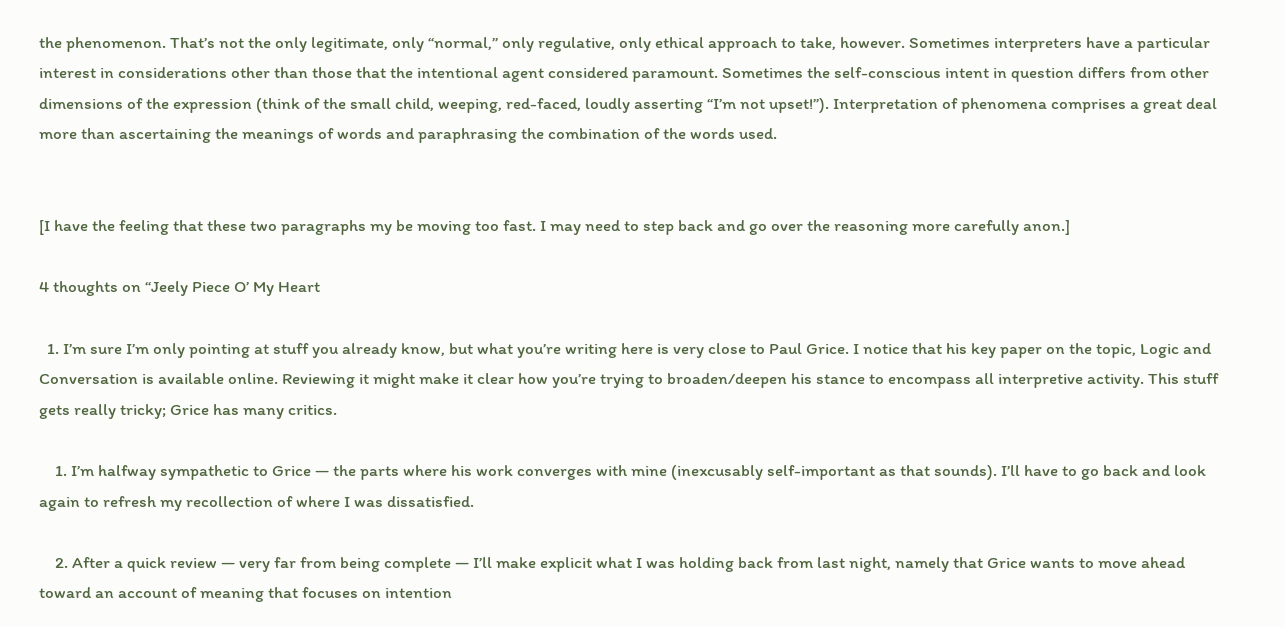the phenomenon. That’s not the only legitimate, only “normal,” only regulative, only ethical approach to take, however. Sometimes interpreters have a particular interest in considerations other than those that the intentional agent considered paramount. Sometimes the self-conscious intent in question differs from other dimensions of the expression (think of the small child, weeping, red-faced, loudly asserting “I’m not upset!”). Interpretation of phenomena comprises a great deal more than ascertaining the meanings of words and paraphrasing the combination of the words used.


[I have the feeling that these two paragraphs my be moving too fast. I may need to step back and go over the reasoning more carefully anon.]

4 thoughts on “Jeely Piece O’ My Heart

  1. I’m sure I’m only pointing at stuff you already know, but what you’re writing here is very close to Paul Grice. I notice that his key paper on the topic, Logic and Conversation is available online. Reviewing it might make it clear how you’re trying to broaden/deepen his stance to encompass all interpretive activity. This stuff gets really tricky; Grice has many critics.

    1. I’m halfway sympathetic to Grice — the parts where his work converges with mine (inexcusably self-important as that sounds). I’ll have to go back and look again to refresh my recollection of where I was dissatisfied.

    2. After a quick review — very far from being complete — I’ll make explicit what I was holding back from last night, namely that Grice wants to move ahead toward an account of meaning that focuses on intention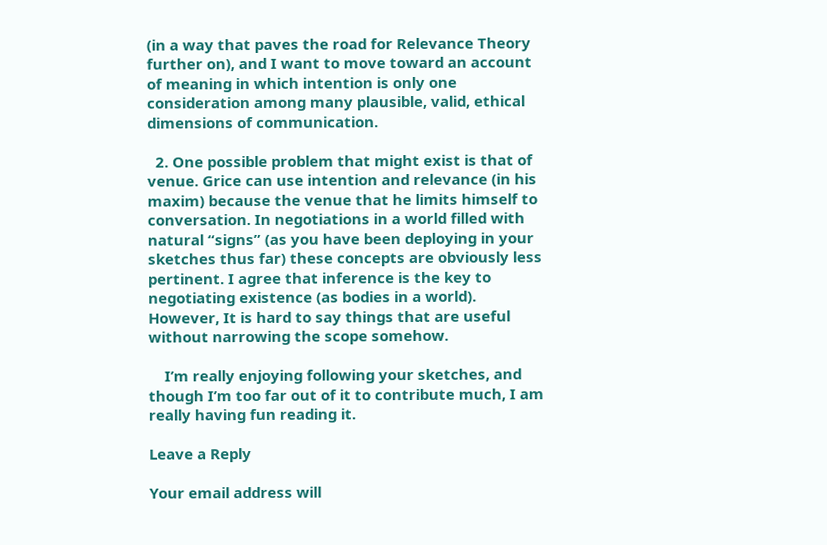(in a way that paves the road for Relevance Theory further on), and I want to move toward an account of meaning in which intention is only one consideration among many plausible, valid, ethical dimensions of communication.

  2. One possible problem that might exist is that of venue. Grice can use intention and relevance (in his maxim) because the venue that he limits himself to conversation. In negotiations in a world filled with natural “signs” (as you have been deploying in your sketches thus far) these concepts are obviously less pertinent. I agree that inference is the key to negotiating existence (as bodies in a world). However, It is hard to say things that are useful without narrowing the scope somehow.

    I’m really enjoying following your sketches, and though I’m too far out of it to contribute much, I am really having fun reading it.

Leave a Reply

Your email address will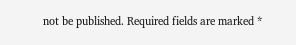not be published. Required fields are marked *